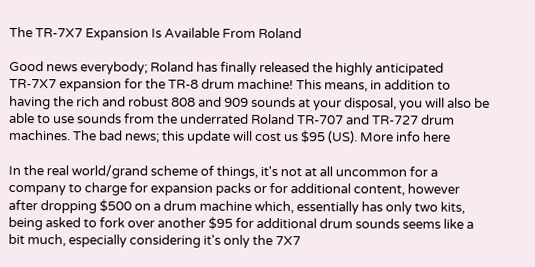The TR-7X7 Expansion Is Available From Roland

Good news everybody; Roland has finally released the highly anticipated TR-7X7 expansion for the TR-8 drum machine! This means, in addition to having the rich and robust 808 and 909 sounds at your disposal, you will also be able to use sounds from the underrated Roland TR-707 and TR-727 drum machines. The bad news; this update will cost us $95 (US). More info here

In the real world/grand scheme of things, it's not at all uncommon for a company to charge for expansion packs or for additional content, however after dropping $500 on a drum machine which, essentially has only two kits, being asked to fork over another $95 for additional drum sounds seems like a bit much, especially considering it's only the 7X7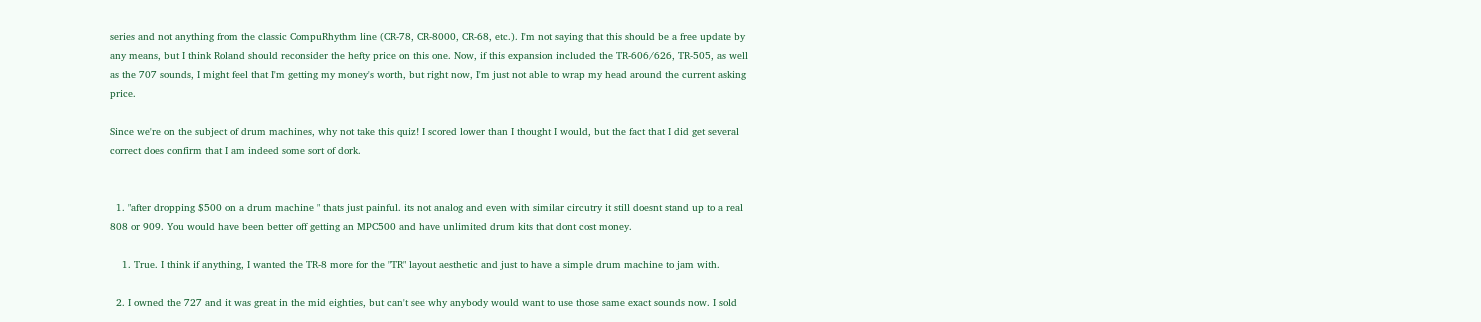series and not anything from the classic CompuRhythm line (CR-78, CR-8000, CR-68, etc.). I'm not saying that this should be a free update by any means, but I think Roland should reconsider the hefty price on this one. Now, if this expansion included the TR-606/626, TR-505, as well as the 707 sounds, I might feel that I'm getting my money's worth, but right now, I'm just not able to wrap my head around the current asking price.

Since we're on the subject of drum machines, why not take this quiz! I scored lower than I thought I would, but the fact that I did get several correct does confirm that I am indeed some sort of dork.


  1. "after dropping $500 on a drum machine " thats just painful. its not analog and even with similar circutry it still doesnt stand up to a real 808 or 909. You would have been better off getting an MPC500 and have unlimited drum kits that dont cost money.

    1. True. I think if anything, I wanted the TR-8 more for the "TR" layout aesthetic and just to have a simple drum machine to jam with.

  2. I owned the 727 and it was great in the mid eighties, but can't see why anybody would want to use those same exact sounds now. I sold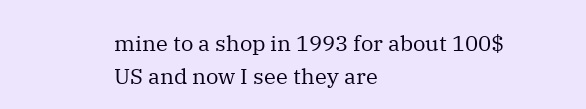mine to a shop in 1993 for about 100$ US and now I see they are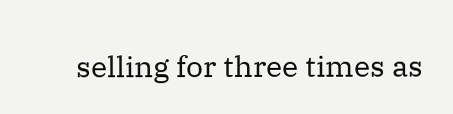selling for three times as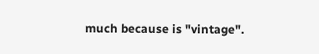much because is "vintage".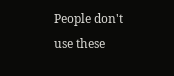People don't use these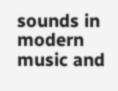sounds in modern music and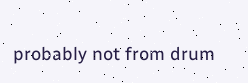probably not from drum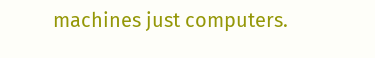machines just computers.